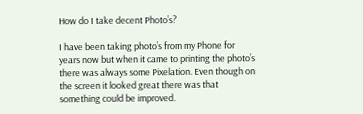How do I take decent Photo’s?

I have been taking photo’s from my Phone for years now but when it came to printing the photo’s there was always some Pixelation. Even though on the screen it looked great there was that something could be improved.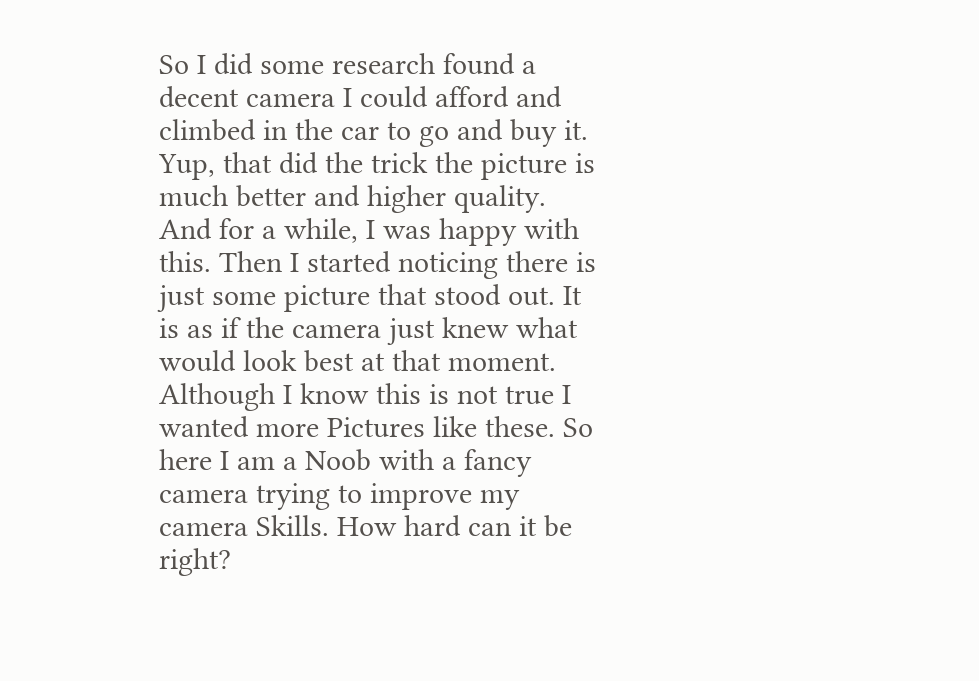So I did some research found a decent camera I could afford and climbed in the car to go and buy it. Yup, that did the trick the picture is much better and higher quality. And for a while, I was happy with this. Then I started noticing there is just some picture that stood out. It is as if the camera just knew what would look best at that moment. Although I know this is not true I wanted more Pictures like these. So here I am a Noob with a fancy camera trying to improve my camera Skills. How hard can it be right?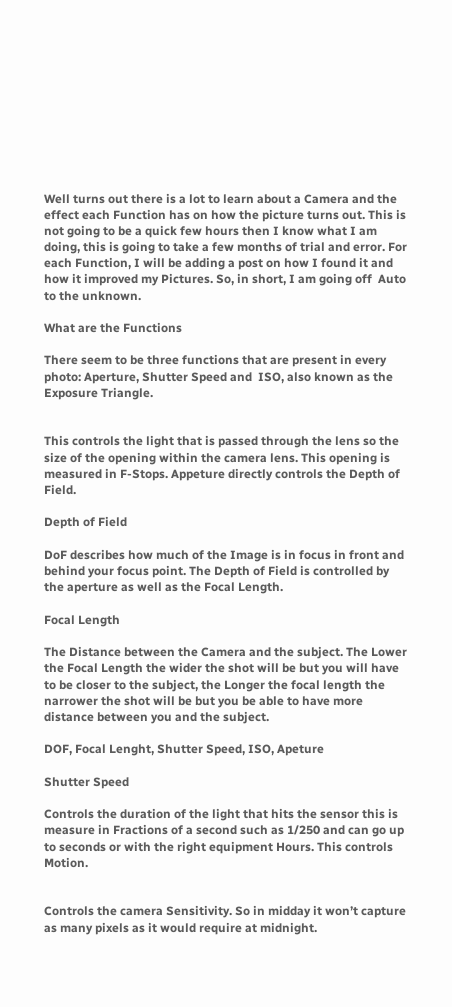Well turns out there is a lot to learn about a Camera and the effect each Function has on how the picture turns out. This is not going to be a quick few hours then I know what I am doing, this is going to take a few months of trial and error. For each Function, I will be adding a post on how I found it and how it improved my Pictures. So, in short, I am going off  Auto to the unknown.

What are the Functions

There seem to be three functions that are present in every photo: Aperture, Shutter Speed and  ISO, also known as the Exposure Triangle.


This controls the light that is passed through the lens so the size of the opening within the camera lens. This opening is measured in F-Stops. Appeture directly controls the Depth of Field.

Depth of Field

DoF describes how much of the Image is in focus in front and behind your focus point. The Depth of Field is controlled by the aperture as well as the Focal Length.

Focal Length

The Distance between the Camera and the subject. The Lower the Focal Length the wider the shot will be but you will have to be closer to the subject, the Longer the focal length the narrower the shot will be but you be able to have more distance between you and the subject.

DOF, Focal Lenght, Shutter Speed, ISO, Apeture

Shutter Speed

Controls the duration of the light that hits the sensor this is measure in Fractions of a second such as 1/250 and can go up to seconds or with the right equipment Hours. This controls Motion.


Controls the camera Sensitivity. So in midday it won’t capture as many pixels as it would require at midnight.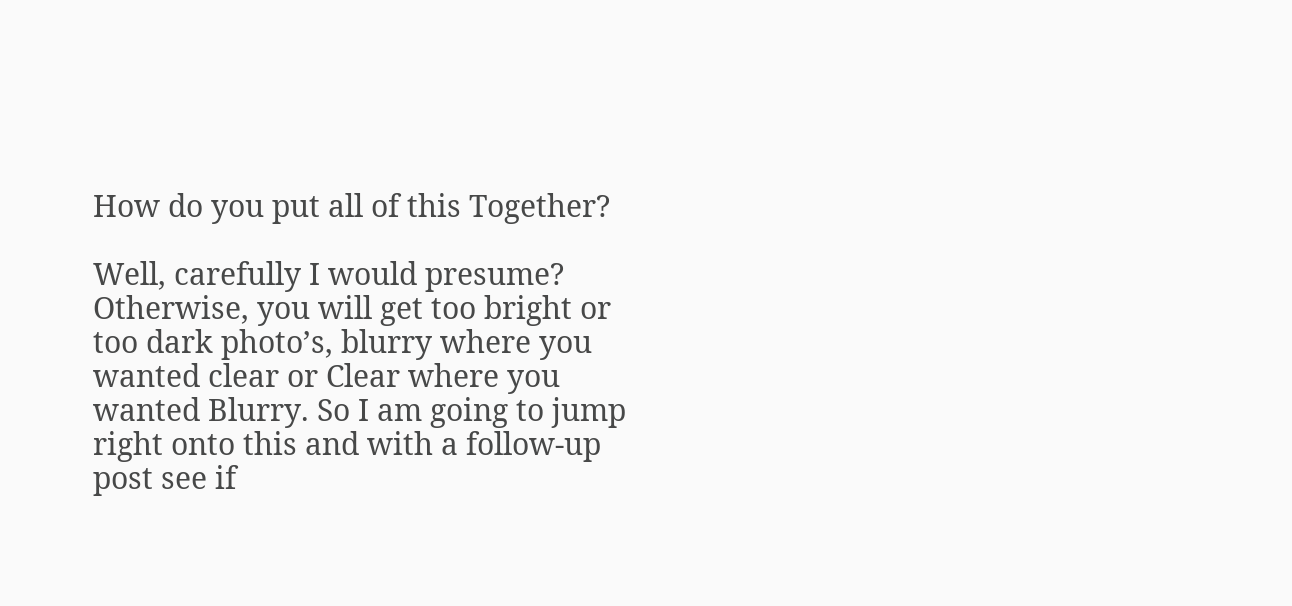How do you put all of this Together?

Well, carefully I would presume? Otherwise, you will get too bright or too dark photo’s, blurry where you wanted clear or Clear where you wanted Blurry. So I am going to jump right onto this and with a follow-up post see if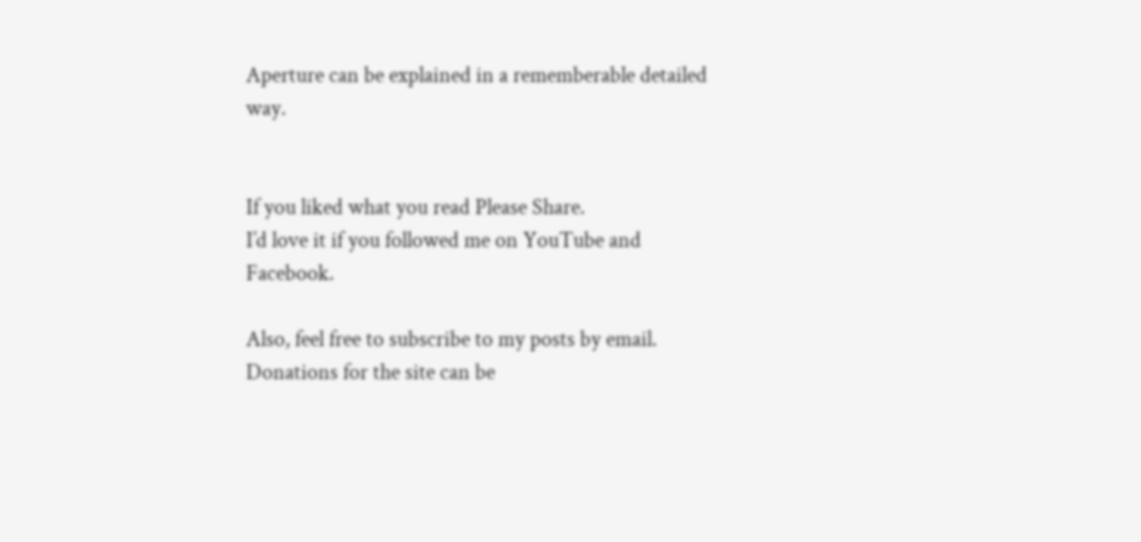Aperture can be explained in a rememberable detailed way.


If you liked what you read Please Share.
I’d love it if you followed me on YouTube and Facebook.

Also, feel free to subscribe to my posts by email.
Donations for the site can be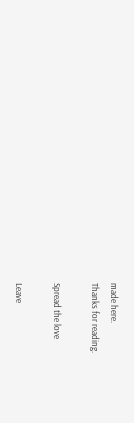made here.
Thanks for reading.

Spread the love

Leave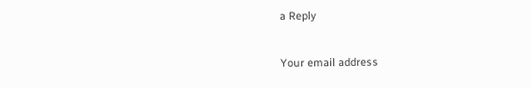a Reply

Your email address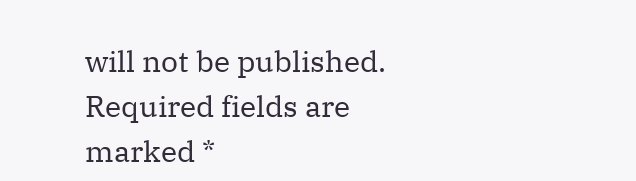will not be published. Required fields are marked *